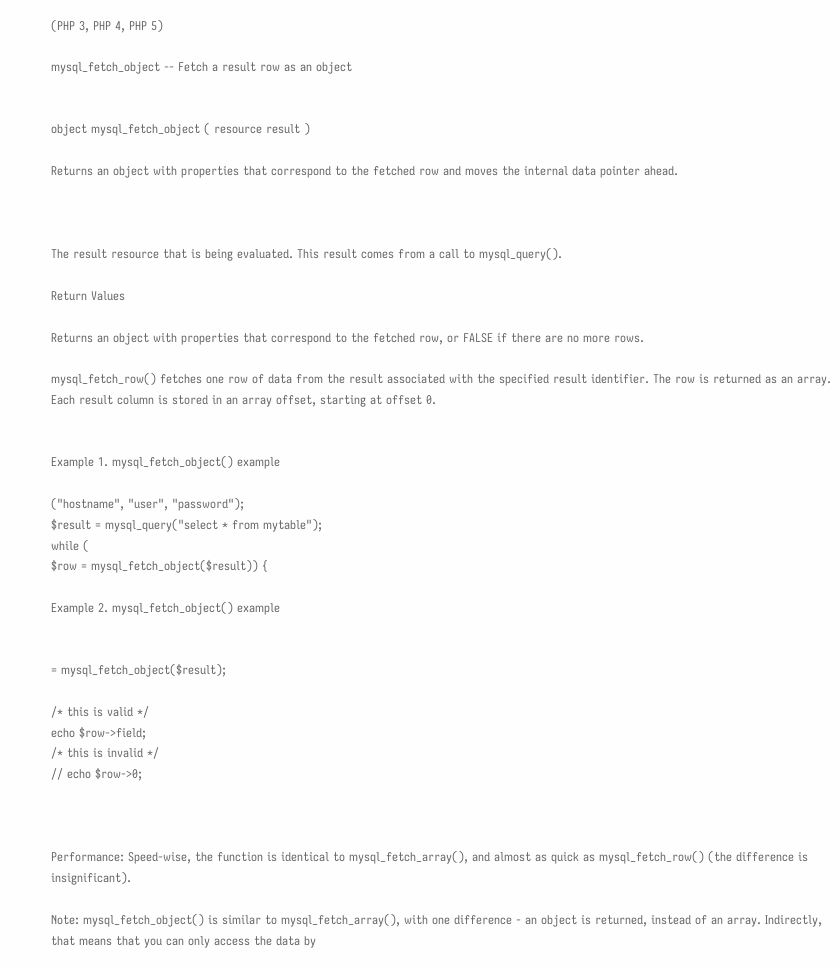(PHP 3, PHP 4, PHP 5)

mysql_fetch_object -- Fetch a result row as an object


object mysql_fetch_object ( resource result )

Returns an object with properties that correspond to the fetched row and moves the internal data pointer ahead.



The result resource that is being evaluated. This result comes from a call to mysql_query().

Return Values

Returns an object with properties that correspond to the fetched row, or FALSE if there are no more rows.

mysql_fetch_row() fetches one row of data from the result associated with the specified result identifier. The row is returned as an array. Each result column is stored in an array offset, starting at offset 0.


Example 1. mysql_fetch_object() example

("hostname", "user", "password");
$result = mysql_query("select * from mytable");
while (
$row = mysql_fetch_object($result)) {

Example 2. mysql_fetch_object() example


= mysql_fetch_object($result);

/* this is valid */
echo $row->field;
/* this is invalid */
// echo $row->0;



Performance: Speed-wise, the function is identical to mysql_fetch_array(), and almost as quick as mysql_fetch_row() (the difference is insignificant).

Note: mysql_fetch_object() is similar to mysql_fetch_array(), with one difference - an object is returned, instead of an array. Indirectly, that means that you can only access the data by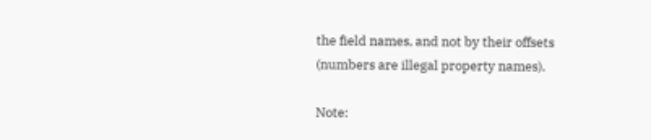the field names, and not by their offsets (numbers are illegal property names).

Note: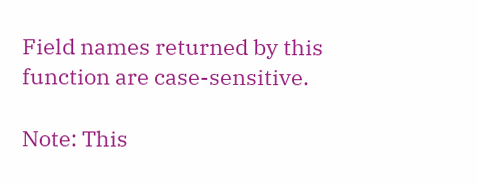Field names returned by this function are case-sensitive.

Note: This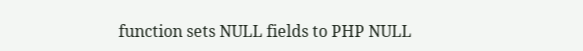function sets NULL fields to PHP NULL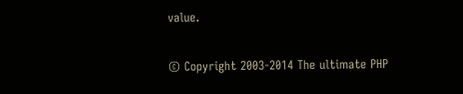value.

© Copyright 2003-2014 The ultimate PHP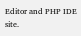Editor and PHP IDE site.